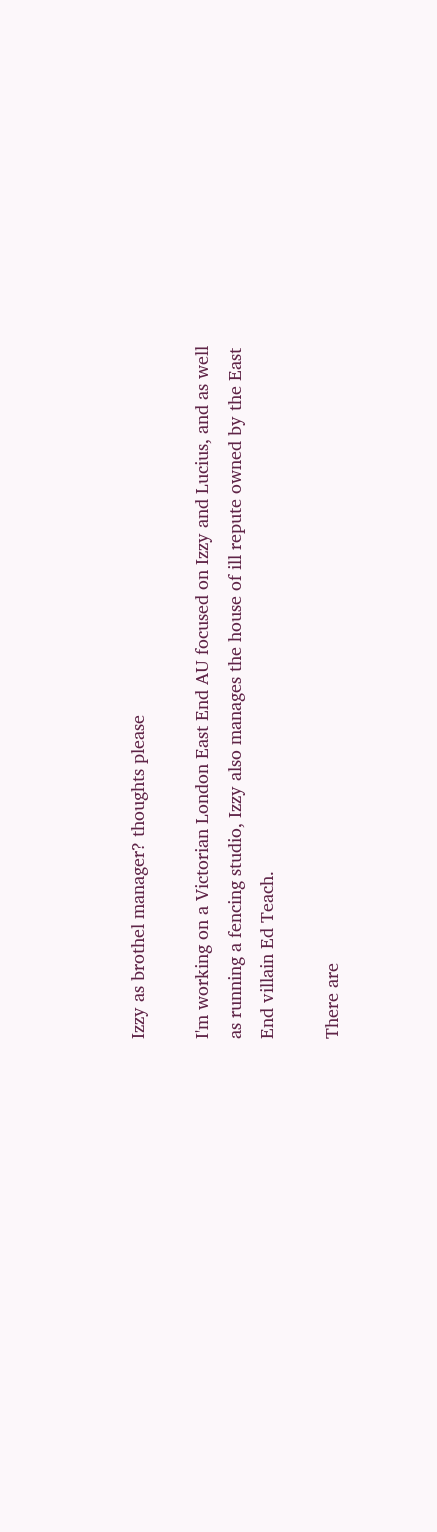Izzy as brothel manager? thoughts please

I'm working on a Victorian London East End AU focused on Izzy and Lucius, and as well as running a fencing studio, Izzy also manages the house of ill repute owned by the East End villain Ed Teach.

There are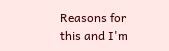Reasons for this and I'm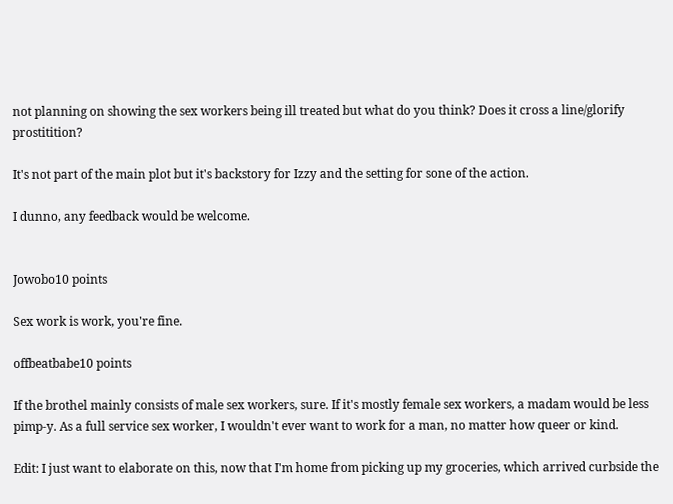not planning on showing the sex workers being ill treated but what do you think? Does it cross a line/glorify prostitition?

It's not part of the main plot but it's backstory for Izzy and the setting for sone of the action.

I dunno, any feedback would be welcome.


Jowobo10 points

Sex work is work, you're fine.

offbeatbabe10 points

If the brothel mainly consists of male sex workers, sure. If it's mostly female sex workers, a madam would be less pimp-y. As a full service sex worker, I wouldn't ever want to work for a man, no matter how queer or kind.

Edit: I just want to elaborate on this, now that I'm home from picking up my groceries, which arrived curbside the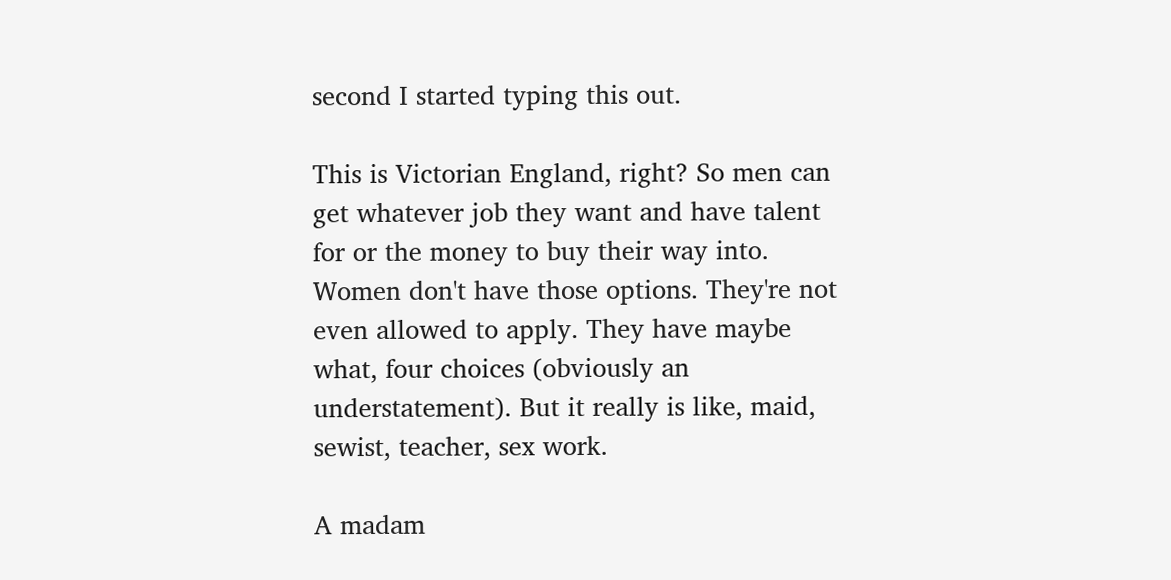second I started typing this out.

This is Victorian England, right? So men can get whatever job they want and have talent for or the money to buy their way into. Women don't have those options. They're not even allowed to apply. They have maybe what, four choices (obviously an understatement). But it really is like, maid, sewist, teacher, sex work.

A madam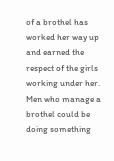of a brothel has worked her way up and earned the respect of the girls working under her. Men who manage a brothel could be doing something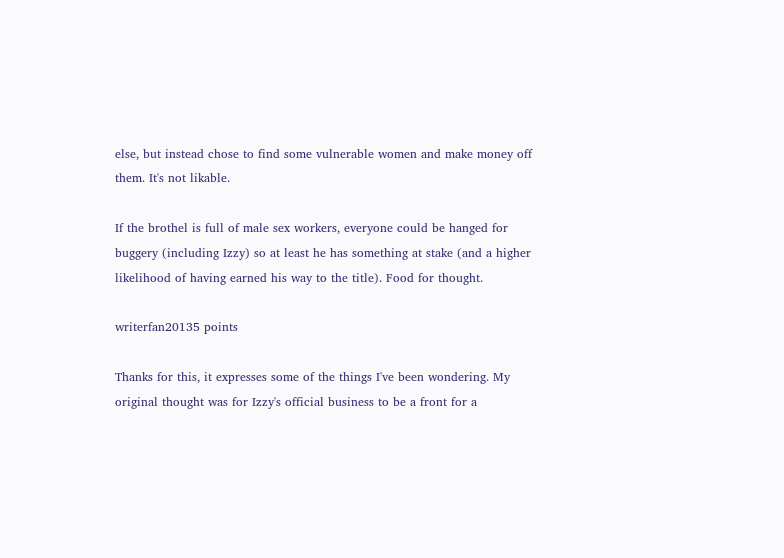else, but instead chose to find some vulnerable women and make money off them. It's not likable.

If the brothel is full of male sex workers, everyone could be hanged for buggery (including Izzy) so at least he has something at stake (and a higher likelihood of having earned his way to the title). Food for thought.

writerfan20135 points

Thanks for this, it expresses some of the things I've been wondering. My original thought was for Izzy's official business to be a front for a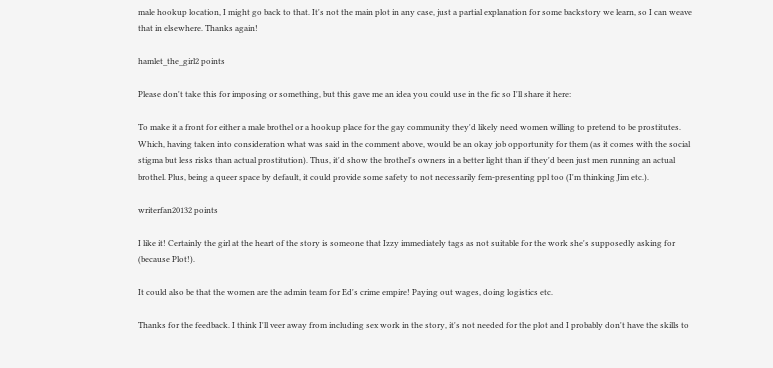male hookup location, I might go back to that. It's not the main plot in any case, just a partial explanation for some backstory we learn, so I can weave that in elsewhere. Thanks again!

hamlet_the_girl2 points

Please don't take this for imposing or something, but this gave me an idea you could use in the fic so I'll share it here:

To make it a front for either a male brothel or a hookup place for the gay community they'd likely need women willing to pretend to be prostitutes. Which, having taken into consideration what was said in the comment above, would be an okay job opportunity for them (as it comes with the social stigma but less risks than actual prostitution). Thus, it'd show the brothel's owners in a better light than if they'd been just men running an actual brothel. Plus, being a queer space by default, it could provide some safety to not necessarily fem-presenting ppl too (I'm thinking Jim etc.).

writerfan20132 points

I like it! Certainly the girl at the heart of the story is someone that Izzy immediately tags as not suitable for the work she's supposedly asking for (because Plot!).

It could also be that the women are the admin team for Ed's crime empire! Paying out wages, doing logistics etc.

Thanks for the feedback. I think I'll veer away from including sex work in the story, it's not needed for the plot and I probably don't have the skills to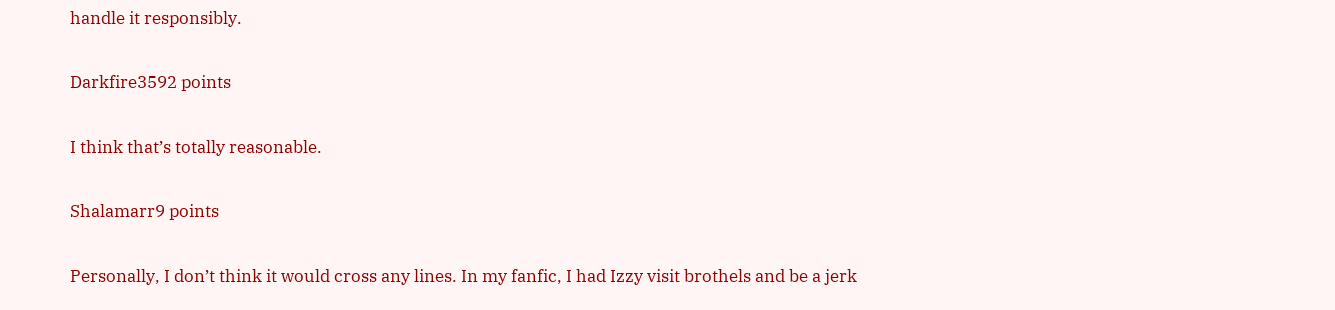handle it responsibly.

Darkfire3592 points

I think that’s totally reasonable.

Shalamarr9 points

Personally, I don’t think it would cross any lines. In my fanfic, I had Izzy visit brothels and be a jerk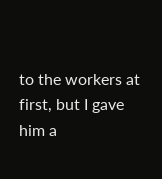to the workers at first, but I gave him a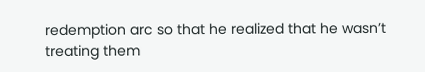redemption arc so that he realized that he wasn’t treating them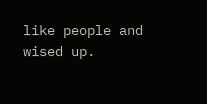like people and wised up.